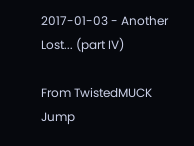2017-01-03 - Another Lost... (part IV)

From TwistedMUCK
Jump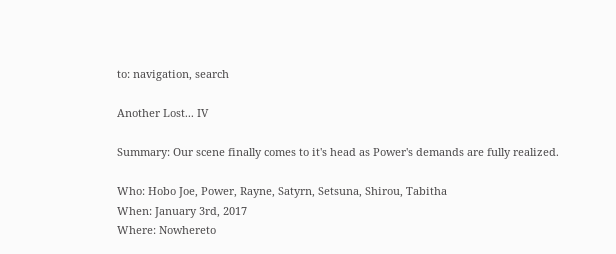to: navigation, search

Another Lost... IV

Summary: Our scene finally comes to it's head as Power's demands are fully realized.

Who: Hobo Joe, Power, Rayne, Satyrn, Setsuna, Shirou, Tabitha
When: January 3rd, 2017
Where: Nowhereto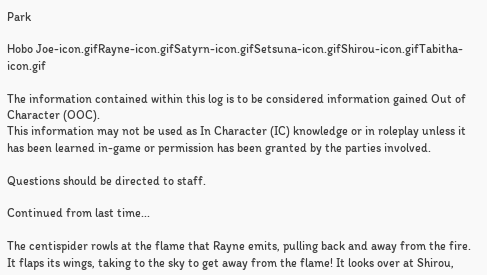Park

Hobo Joe-icon.gifRayne-icon.gifSatyrn-icon.gifSetsuna-icon.gifShirou-icon.gifTabitha-icon.gif

The information contained within this log is to be considered information gained Out of Character (OOC).
This information may not be used as In Character (IC) knowledge or in roleplay unless it has been learned in-game or permission has been granted by the parties involved.

Questions should be directed to staff.

Continued from last time...

The centispider rowls at the flame that Rayne emits, pulling back and away from the fire. It flaps its wings, taking to the sky to get away from the flame! It looks over at Shirou,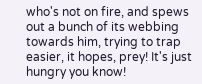who's not on fire, and spews out a bunch of its webbing towards him, trying to trap easier, it hopes, prey! It's just hungry you know!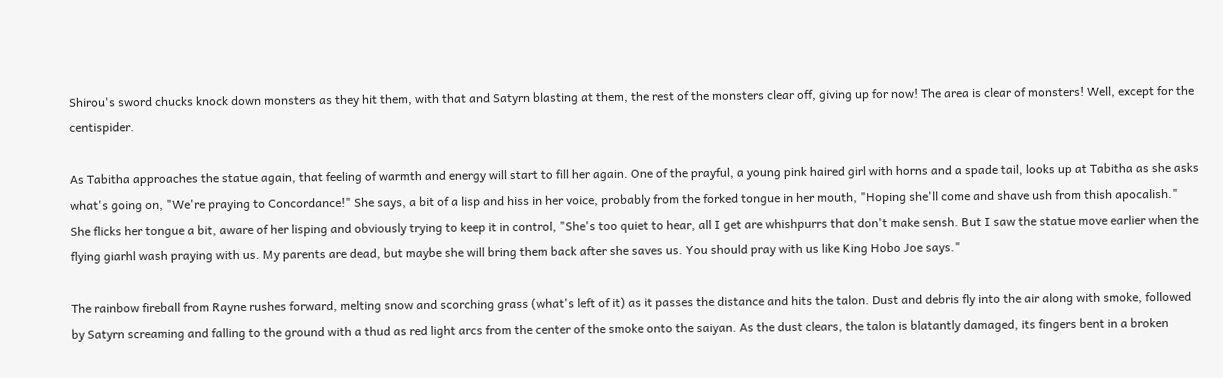Shirou's sword chucks knock down monsters as they hit them, with that and Satyrn blasting at them, the rest of the monsters clear off, giving up for now! The area is clear of monsters! Well, except for the centispider.

As Tabitha approaches the statue again, that feeling of warmth and energy will start to fill her again. One of the prayful, a young pink haired girl with horns and a spade tail, looks up at Tabitha as she asks what's going on, "We're praying to Concordance!" She says, a bit of a lisp and hiss in her voice, probably from the forked tongue in her mouth, "Hoping she'll come and shave ush from thish apocalish." She flicks her tongue a bit, aware of her lisping and obviously trying to keep it in control, "She's too quiet to hear, all I get are whishpurrs that don't make sensh. But I saw the statue move earlier when the flying giarhl wash praying with us. My parents are dead, but maybe she will bring them back after she saves us. You should pray with us like King Hobo Joe says."

The rainbow fireball from Rayne rushes forward, melting snow and scorching grass (what's left of it) as it passes the distance and hits the talon. Dust and debris fly into the air along with smoke, followed by Satyrn screaming and falling to the ground with a thud as red light arcs from the center of the smoke onto the saiyan. As the dust clears, the talon is blatantly damaged, its fingers bent in a broken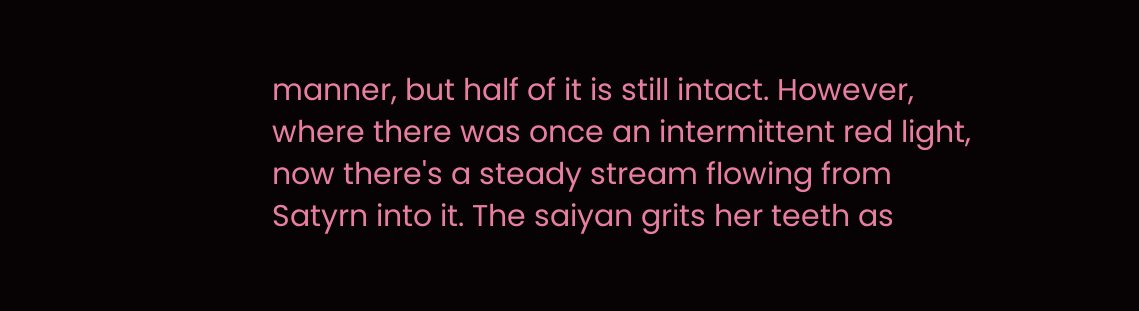manner, but half of it is still intact. However, where there was once an intermittent red light, now there's a steady stream flowing from Satyrn into it. The saiyan grits her teeth as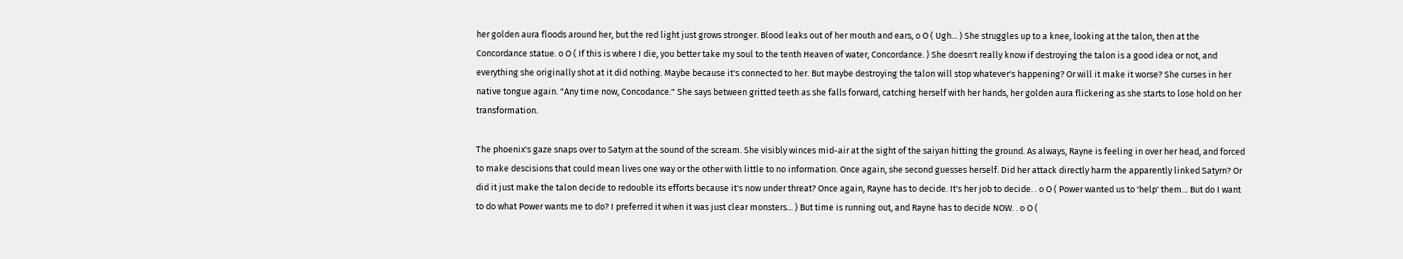her golden aura floods around her, but the red light just grows stronger. Blood leaks out of her mouth and ears, o O ( Ugh... ) She struggles up to a knee, looking at the talon, then at the Concordance statue. o O ( If this is where I die, you better take my soul to the tenth Heaven of water, Concordance. ) She doesn't really know if destroying the talon is a good idea or not, and everything she originally shot at it did nothing. Maybe because it's connected to her. But maybe destroying the talon will stop whatever's happening? Or will it make it worse? She curses in her native tongue again. "Any time now, Concodance." She says between gritted teeth as she falls forward, catching herself with her hands, her golden aura flickering as she starts to lose hold on her transformation.

The phoenix's gaze snaps over to Satyrn at the sound of the scream. She visibly winces mid-air at the sight of the saiyan hitting the ground. As always, Rayne is feeling in over her head, and forced to make descisions that could mean lives one way or the other with little to no information. Once again, she second guesses herself. Did her attack directly harm the apparently linked Satyrn? Or did it just make the talon decide to redouble its efforts because it's now under threat? Once again, Rayne has to decide. It's her job to decide. . o O ( Power wanted us to 'help' them... But do I want to do what Power wants me to do? I preferred it when it was just clear monsters... ) But time is running out, and Rayne has to decide NOW. . o O (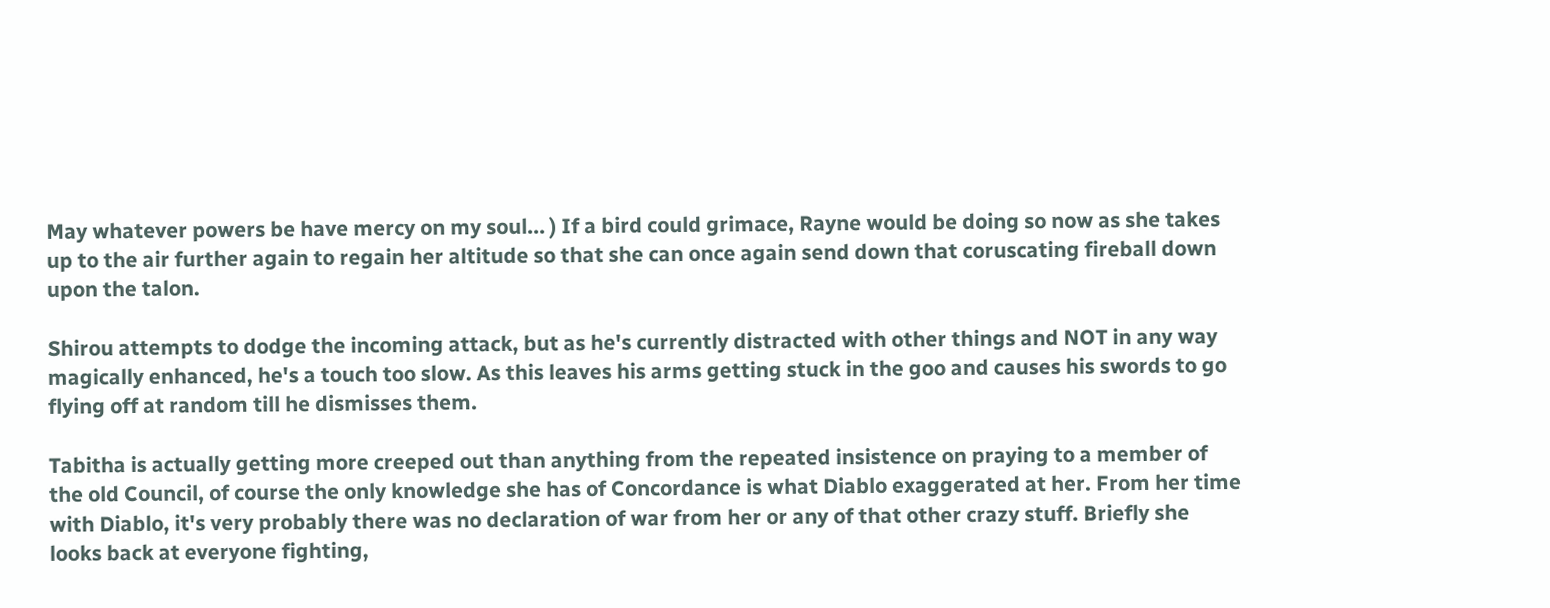May whatever powers be have mercy on my soul... ) If a bird could grimace, Rayne would be doing so now as she takes up to the air further again to regain her altitude so that she can once again send down that coruscating fireball down upon the talon.

Shirou attempts to dodge the incoming attack, but as he's currently distracted with other things and NOT in any way magically enhanced, he's a touch too slow. As this leaves his arms getting stuck in the goo and causes his swords to go flying off at random till he dismisses them.

Tabitha is actually getting more creeped out than anything from the repeated insistence on praying to a member of the old Council, of course the only knowledge she has of Concordance is what Diablo exaggerated at her. From her time with Diablo, it's very probably there was no declaration of war from her or any of that other crazy stuff. Briefly she looks back at everyone fighting,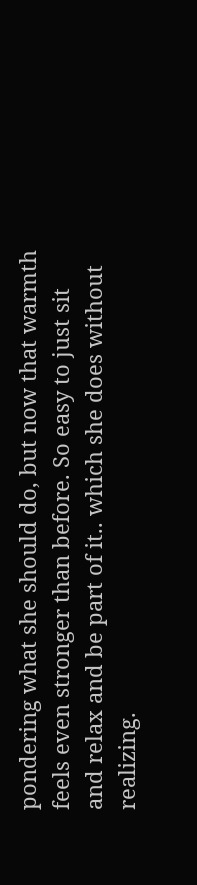pondering what she should do, but now that warmth feels even stronger than before. So easy to just sit and relax and be part of it.. which she does without realizing.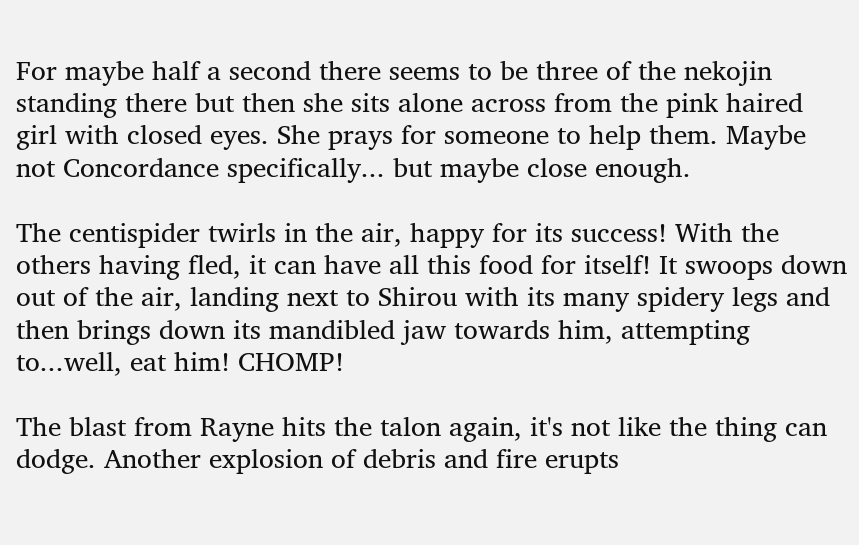For maybe half a second there seems to be three of the nekojin standing there but then she sits alone across from the pink haired girl with closed eyes. She prays for someone to help them. Maybe not Concordance specifically... but maybe close enough.

The centispider twirls in the air, happy for its success! With the others having fled, it can have all this food for itself! It swoops down out of the air, landing next to Shirou with its many spidery legs and then brings down its mandibled jaw towards him, attempting to...well, eat him! CHOMP!

The blast from Rayne hits the talon again, it's not like the thing can dodge. Another explosion of debris and fire erupts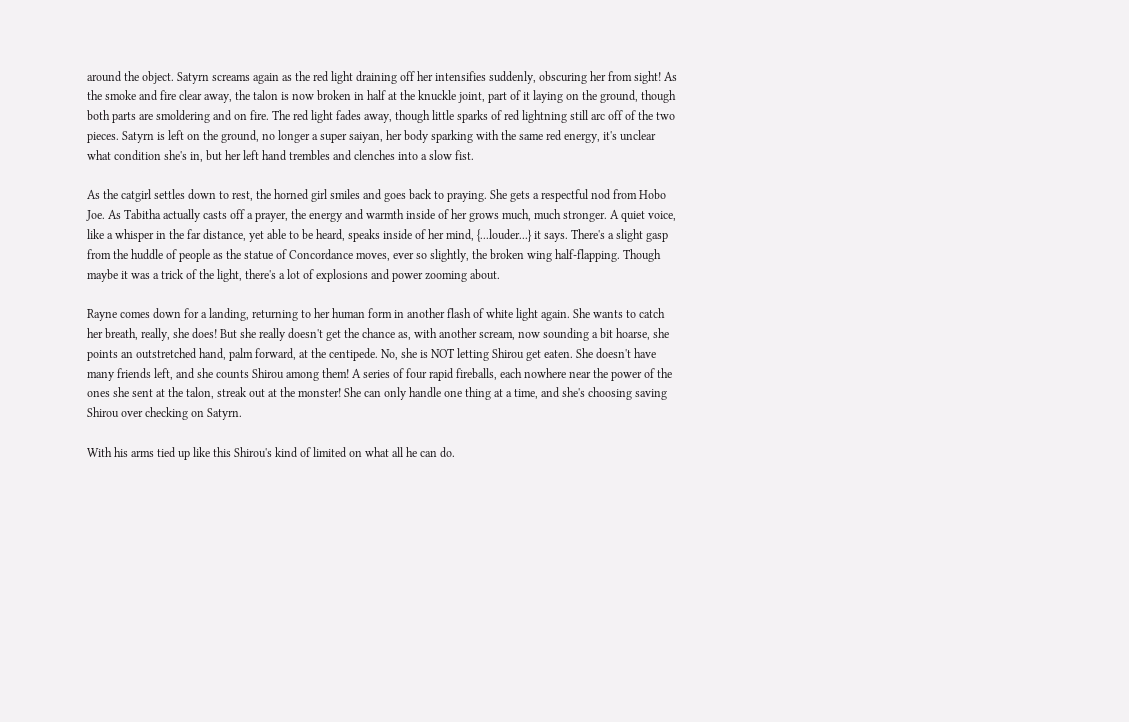around the object. Satyrn screams again as the red light draining off her intensifies suddenly, obscuring her from sight! As the smoke and fire clear away, the talon is now broken in half at the knuckle joint, part of it laying on the ground, though both parts are smoldering and on fire. The red light fades away, though little sparks of red lightning still arc off of the two pieces. Satyrn is left on the ground, no longer a super saiyan, her body sparking with the same red energy, it's unclear what condition she's in, but her left hand trembles and clenches into a slow fist.

As the catgirl settles down to rest, the horned girl smiles and goes back to praying. She gets a respectful nod from Hobo Joe. As Tabitha actually casts off a prayer, the energy and warmth inside of her grows much, much stronger. A quiet voice, like a whisper in the far distance, yet able to be heard, speaks inside of her mind, {...louder...} it says. There's a slight gasp from the huddle of people as the statue of Concordance moves, ever so slightly, the broken wing half-flapping. Though maybe it was a trick of the light, there's a lot of explosions and power zooming about.

Rayne comes down for a landing, returning to her human form in another flash of white light again. She wants to catch her breath, really, she does! But she really doesn't get the chance as, with another scream, now sounding a bit hoarse, she points an outstretched hand, palm forward, at the centipede. No, she is NOT letting Shirou get eaten. She doesn't have many friends left, and she counts Shirou among them! A series of four rapid fireballs, each nowhere near the power of the ones she sent at the talon, streak out at the monster! She can only handle one thing at a time, and she's choosing saving Shirou over checking on Satyrn.

With his arms tied up like this Shirou's kind of limited on what all he can do.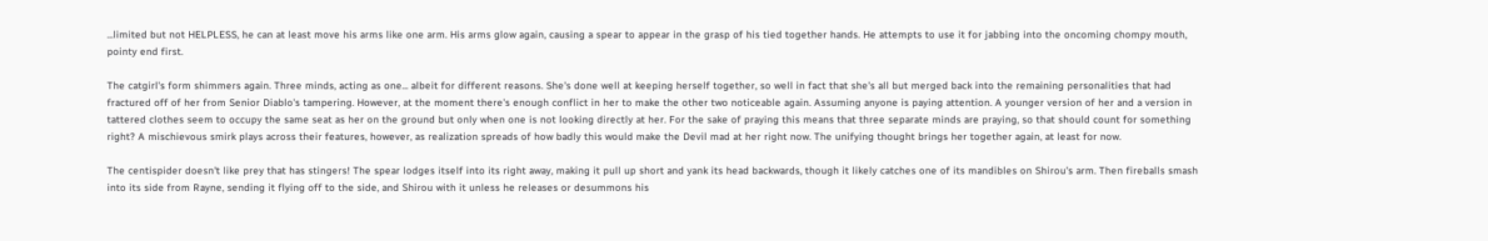...limited but not HELPLESS, he can at least move his arms like one arm. His arms glow again, causing a spear to appear in the grasp of his tied together hands. He attempts to use it for jabbing into the oncoming chompy mouth, pointy end first.

The catgirl's form shimmers again. Three minds, acting as one... albeit for different reasons. She's done well at keeping herself together, so well in fact that she's all but merged back into the remaining personalities that had fractured off of her from Senior Diablo's tampering. However, at the moment there's enough conflict in her to make the other two noticeable again. Assuming anyone is paying attention. A younger version of her and a version in tattered clothes seem to occupy the same seat as her on the ground but only when one is not looking directly at her. For the sake of praying this means that three separate minds are praying, so that should count for something right? A mischievous smirk plays across their features, however, as realization spreads of how badly this would make the Devil mad at her right now. The unifying thought brings her together again, at least for now.

The centispider doesn't like prey that has stingers! The spear lodges itself into its right away, making it pull up short and yank its head backwards, though it likely catches one of its mandibles on Shirou's arm. Then fireballs smash into its side from Rayne, sending it flying off to the side, and Shirou with it unless he releases or desummons his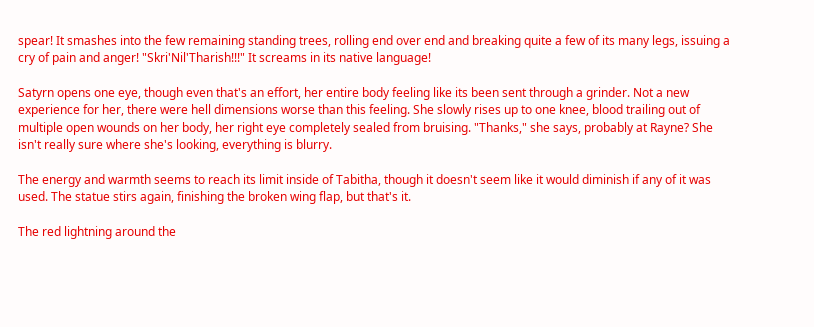spear! It smashes into the few remaining standing trees, rolling end over end and breaking quite a few of its many legs, issuing a cry of pain and anger! "Skri'Nil'Tharish!!!" It screams in its native language!

Satyrn opens one eye, though even that's an effort, her entire body feeling like its been sent through a grinder. Not a new experience for her, there were hell dimensions worse than this feeling. She slowly rises up to one knee, blood trailing out of multiple open wounds on her body, her right eye completely sealed from bruising. "Thanks," she says, probably at Rayne? She isn't really sure where she's looking, everything is blurry.

The energy and warmth seems to reach its limit inside of Tabitha, though it doesn't seem like it would diminish if any of it was used. The statue stirs again, finishing the broken wing flap, but that's it.

The red lightning around the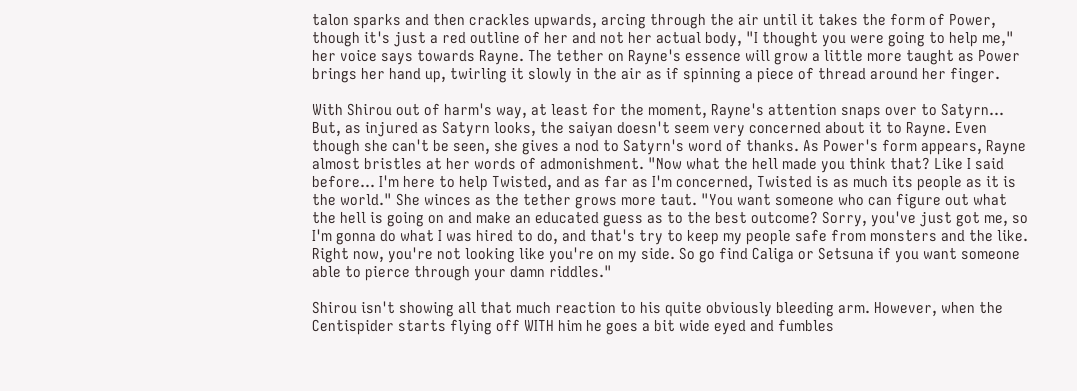talon sparks and then crackles upwards, arcing through the air until it takes the form of Power, though it's just a red outline of her and not her actual body, "I thought you were going to help me," her voice says towards Rayne. The tether on Rayne's essence will grow a little more taught as Power brings her hand up, twirling it slowly in the air as if spinning a piece of thread around her finger.

With Shirou out of harm's way, at least for the moment, Rayne's attention snaps over to Satyrn... But, as injured as Satyrn looks, the saiyan doesn't seem very concerned about it to Rayne. Even though she can't be seen, she gives a nod to Satyrn's word of thanks. As Power's form appears, Rayne almost bristles at her words of admonishment. "Now what the hell made you think that? Like I said before... I'm here to help Twisted, and as far as I'm concerned, Twisted is as much its people as it is the world." She winces as the tether grows more taut. "You want someone who can figure out what the hell is going on and make an educated guess as to the best outcome? Sorry, you've just got me, so I'm gonna do what I was hired to do, and that's try to keep my people safe from monsters and the like. Right now, you're not looking like you're on my side. So go find Caliga or Setsuna if you want someone able to pierce through your damn riddles."

Shirou isn't showing all that much reaction to his quite obviously bleeding arm. However, when the Centispider starts flying off WITH him he goes a bit wide eyed and fumbles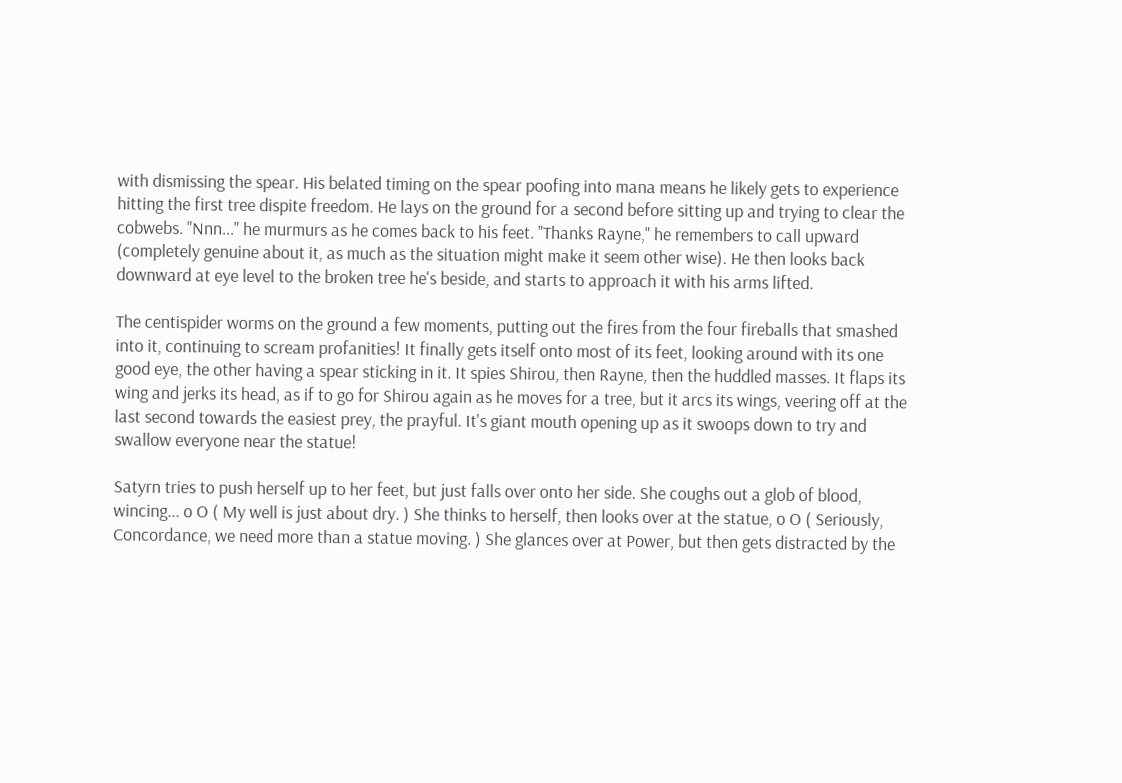with dismissing the spear. His belated timing on the spear poofing into mana means he likely gets to experience hitting the first tree dispite freedom. He lays on the ground for a second before sitting up and trying to clear the cobwebs. "Nnn..." he murmurs as he comes back to his feet. "Thanks Rayne," he remembers to call upward (completely genuine about it, as much as the situation might make it seem other wise). He then looks back downward at eye level to the broken tree he's beside, and starts to approach it with his arms lifted.

The centispider worms on the ground a few moments, putting out the fires from the four fireballs that smashed into it, continuing to scream profanities! It finally gets itself onto most of its feet, looking around with its one good eye, the other having a spear sticking in it. It spies Shirou, then Rayne, then the huddled masses. It flaps its wing and jerks its head, as if to go for Shirou again as he moves for a tree, but it arcs its wings, veering off at the last second towards the easiest prey, the prayful. It's giant mouth opening up as it swoops down to try and swallow everyone near the statue!

Satyrn tries to push herself up to her feet, but just falls over onto her side. She coughs out a glob of blood, wincing... o O ( My well is just about dry. ) She thinks to herself, then looks over at the statue, o O ( Seriously, Concordance, we need more than a statue moving. ) She glances over at Power, but then gets distracted by the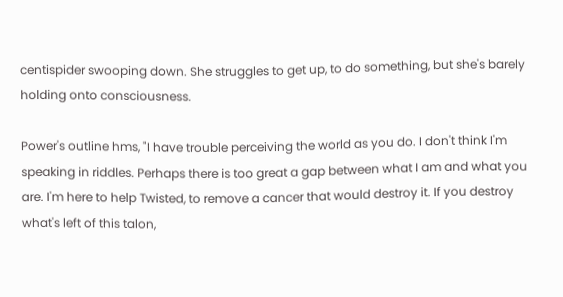centispider swooping down. She struggles to get up, to do something, but she's barely holding onto consciousness.

Power's outline hms, "I have trouble perceiving the world as you do. I don't think I'm speaking in riddles. Perhaps there is too great a gap between what I am and what you are. I'm here to help Twisted, to remove a cancer that would destroy it. If you destroy what's left of this talon,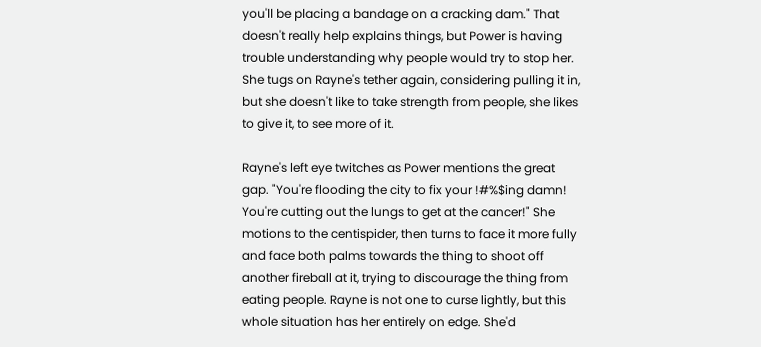you'll be placing a bandage on a cracking dam." That doesn't really help explains things, but Power is having trouble understanding why people would try to stop her. She tugs on Rayne's tether again, considering pulling it in, but she doesn't like to take strength from people, she likes to give it, to see more of it.

Rayne's left eye twitches as Power mentions the great gap. "You're flooding the city to fix your !#%$ing damn! You're cutting out the lungs to get at the cancer!" She motions to the centispider, then turns to face it more fully and face both palms towards the thing to shoot off another fireball at it, trying to discourage the thing from eating people. Rayne is not one to curse lightly, but this whole situation has her entirely on edge. She'd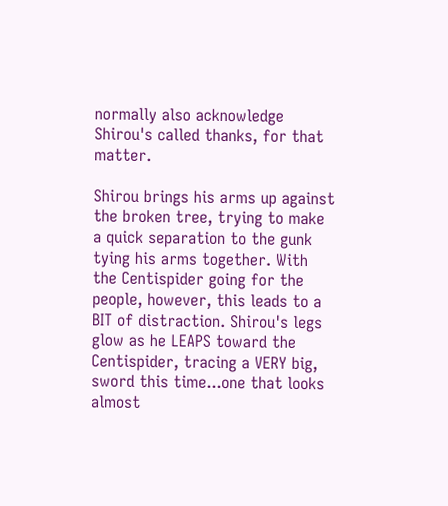normally also acknowledge Shirou's called thanks, for that matter.

Shirou brings his arms up against the broken tree, trying to make a quick separation to the gunk tying his arms together. With the Centispider going for the people, however, this leads to a BIT of distraction. Shirou's legs glow as he LEAPS toward the Centispider, tracing a VERY big, sword this time...one that looks almost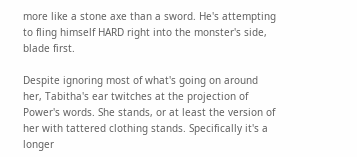more like a stone axe than a sword. He's attempting to fling himself HARD right into the monster's side, blade first.

Despite ignoring most of what's going on around her, Tabitha's ear twitches at the projection of Power's words. She stands, or at least the version of her with tattered clothing stands. Specifically it's a longer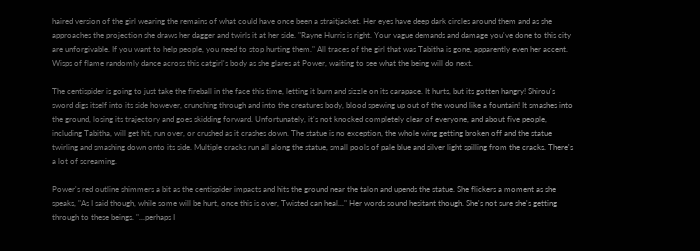haired version of the girl wearing the remains of what could have once been a straitjacket. Her eyes have deep dark circles around them and as she approaches the projection she draws her dagger and twirls it at her side. "Rayne Hurris is right. Your vague demands and damage you've done to this city are unforgivable. If you want to help people, you need to stop hurting them." All traces of the girl that was Tabitha is gone, apparently even her accent. Wisps of flame randomly dance across this catgirl's body as she glares at Power, waiting to see what the being will do next.

The centispider is going to just take the fireball in the face this time, letting it burn and sizzle on its carapace. It hurts, but its gotten hangry! Shirou's sword digs itself into its side however, crunching through and into the creatures body, blood spewing up out of the wound like a fountain! It smashes into the ground, losing its trajectory and goes skidding forward. Unfortunately, it's not knocked completely clear of everyone, and about five people, including Tabitha, will get hit, run over, or crushed as it crashes down. The statue is no exception, the whole wing getting broken off and the statue twirling and smashing down onto its side. Multiple cracks run all along the statue, small pools of pale blue and silver light spilling from the cracks. There's a lot of screaming.

Power's red outline shimmers a bit as the centispider impacts and hits the ground near the talon and upends the statue. She flickers a moment as she speaks, "As I said though, while some will be hurt, once this is over, Twisted can heal..." Her words sound hesitant though. She's not sure she's getting through to these beings. "...perhaps I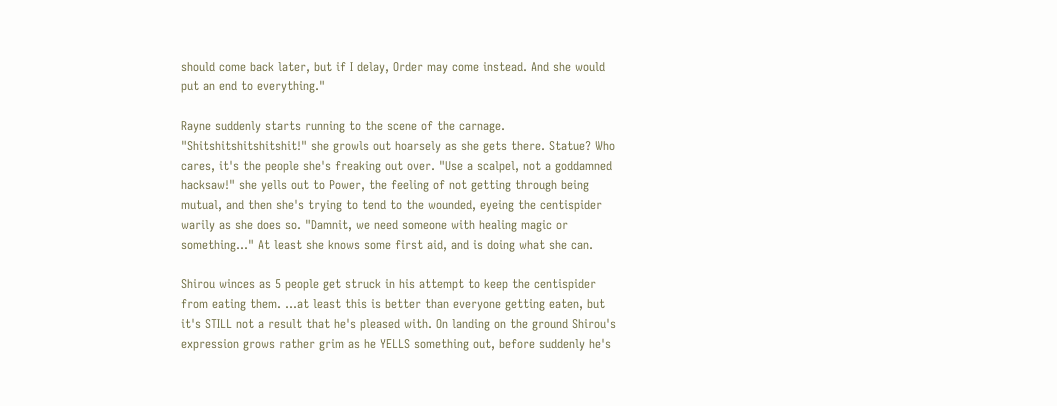should come back later, but if I delay, Order may come instead. And she would put an end to everything."

Rayne suddenly starts running to the scene of the carnage. "Shitshitshitshitshit!" she growls out hoarsely as she gets there. Statue? Who cares, it's the people she's freaking out over. "Use a scalpel, not a goddamned hacksaw!" she yells out to Power, the feeling of not getting through being mutual, and then she's trying to tend to the wounded, eyeing the centispider warily as she does so. "Damnit, we need someone with healing magic or something..." At least she knows some first aid, and is doing what she can.

Shirou winces as 5 people get struck in his attempt to keep the centispider from eating them. ...at least this is better than everyone getting eaten, but it's STILL not a result that he's pleased with. On landing on the ground Shirou's expression grows rather grim as he YELLS something out, before suddenly he's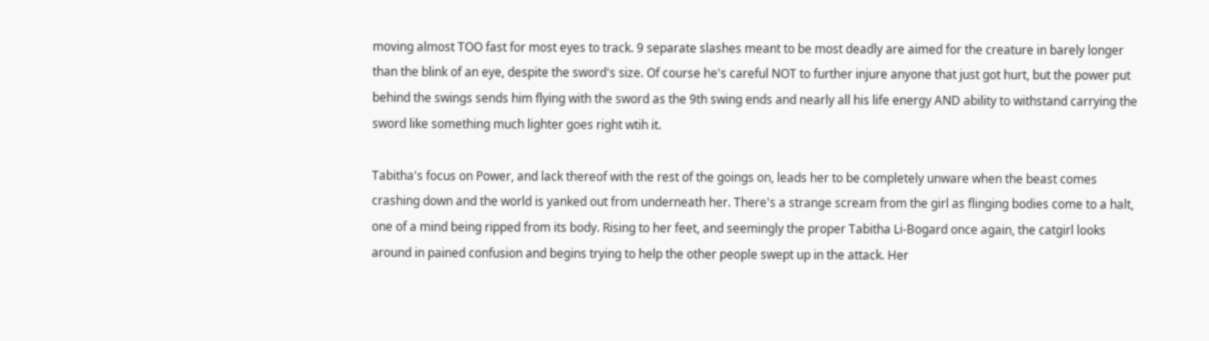moving almost TOO fast for most eyes to track. 9 separate slashes meant to be most deadly are aimed for the creature in barely longer than the blink of an eye, despite the sword's size. Of course he's careful NOT to further injure anyone that just got hurt, but the power put behind the swings sends him flying with the sword as the 9th swing ends and nearly all his life energy AND ability to withstand carrying the sword like something much lighter goes right wtih it.

Tabitha's focus on Power, and lack thereof with the rest of the goings on, leads her to be completely unware when the beast comes crashing down and the world is yanked out from underneath her. There's a strange scream from the girl as flinging bodies come to a halt, one of a mind being ripped from its body. Rising to her feet, and seemingly the proper Tabitha Li-Bogard once again, the catgirl looks around in pained confusion and begins trying to help the other people swept up in the attack. Her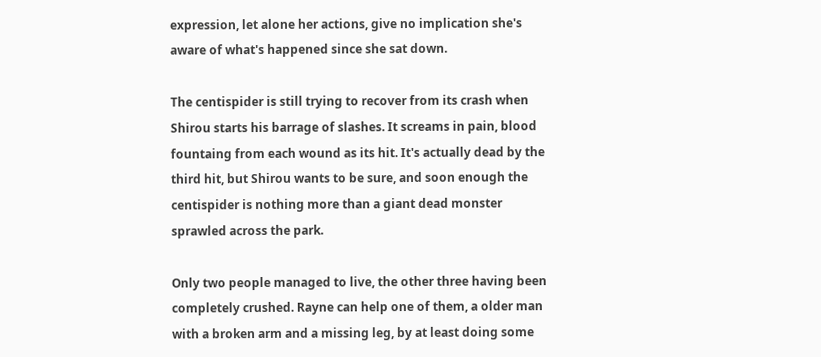expression, let alone her actions, give no implication she's aware of what's happened since she sat down.

The centispider is still trying to recover from its crash when Shirou starts his barrage of slashes. It screams in pain, blood fountaing from each wound as its hit. It's actually dead by the third hit, but Shirou wants to be sure, and soon enough the centispider is nothing more than a giant dead monster sprawled across the park.

Only two people managed to live, the other three having been completely crushed. Rayne can help one of them, a older man with a broken arm and a missing leg, by at least doing some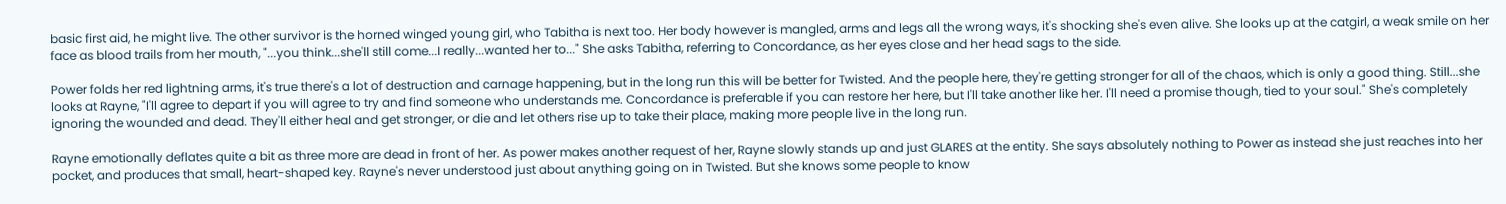basic first aid, he might live. The other survivor is the horned winged young girl, who Tabitha is next too. Her body however is mangled, arms and legs all the wrong ways, it's shocking she's even alive. She looks up at the catgirl, a weak smile on her face as blood trails from her mouth, "...you think...she'll still come...I really...wanted her to..." She asks Tabitha, referring to Concordance, as her eyes close and her head sags to the side.

Power folds her red lightning arms, it's true there's a lot of destruction and carnage happening, but in the long run this will be better for Twisted. And the people here, they're getting stronger for all of the chaos, which is only a good thing. Still...she looks at Rayne, "I'll agree to depart if you will agree to try and find someone who understands me. Concordance is preferable if you can restore her here, but I'll take another like her. I'll need a promise though, tied to your soul." She's completely ignoring the wounded and dead. They'll either heal and get stronger, or die and let others rise up to take their place, making more people live in the long run.

Rayne emotionally deflates quite a bit as three more are dead in front of her. As power makes another request of her, Rayne slowly stands up and just GLARES at the entity. She says absolutely nothing to Power as instead she just reaches into her pocket, and produces that small, heart-shaped key. Rayne's never understood just about anything going on in Twisted. But she knows some people to know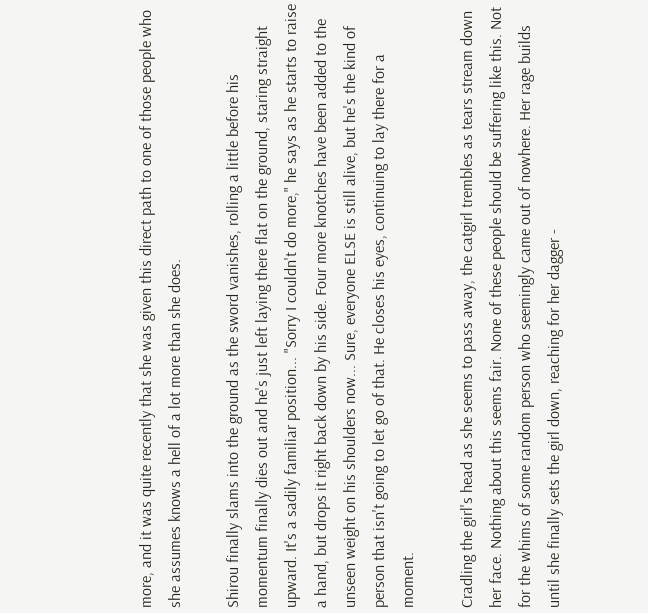more, and it was quite recently that she was given this direct path to one of those people who she assumes knows a hell of a lot more than she does.

Shirou finally slams into the ground as the sword vanishes, rolling a little before his momentum finally dies out and he's just left laying there flat on the ground, staring straight upward. It's a sadily familiar position... "Sorry I couldn't do more," he says as he starts to raise a hand, but drops it right back down by his side. Four more knotches have been added to the unseen weight on his shoulders now... Sure, everyone ELSE is still alive, but he's the kind of person that isn't going to let go of that. He closes his eyes, continuing to lay there for a moment.

Cradling the girl's head as she seems to pass away, the catgirl trembles as tears stream down her face. Nothing about this seems fair. None of these people should be suffering like this. Not for the whims of some random person who seemingly came out of nowhere. Her rage builds until she finally sets the girl down, reaching for her dagger -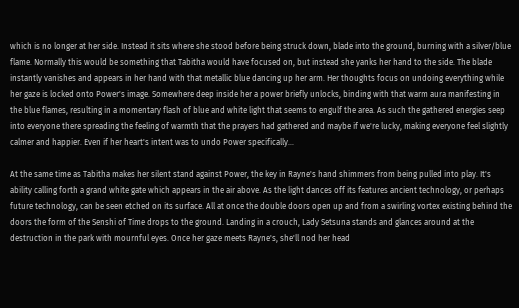which is no longer at her side. Instead it sits where she stood before being struck down, blade into the ground, burning with a silver/blue flame. Normally this would be something that Tabitha would have focused on, but instead she yanks her hand to the side. The blade instantly vanishes and appears in her hand with that metallic blue dancing up her arm. Her thoughts focus on undoing everything while her gaze is locked onto Power's image. Somewhere deep inside her a power briefly unlocks, binding with that warm aura manifesting in the blue flames, resulting in a momentary flash of blue and white light that seems to engulf the area. As such the gathered energies seep into everyone there spreading the feeling of warmth that the prayers had gathered and maybe if we're lucky, making everyone feel slightly calmer and happier. Even if her heart's intent was to undo Power specifically...

At the same time as Tabitha makes her silent stand against Power, the key in Rayne's hand shimmers from being pulled into play. It's ability calling forth a grand white gate which appears in the air above. As the light dances off its features ancient technology, or perhaps future technology, can be seen etched on its surface. All at once the double doors open up and from a swirling vortex existing behind the doors the form of the Senshi of Time drops to the ground. Landing in a crouch, Lady Setsuna stands and glances around at the destruction in the park with mournful eyes. Once her gaze meets Rayne's, she'll nod her head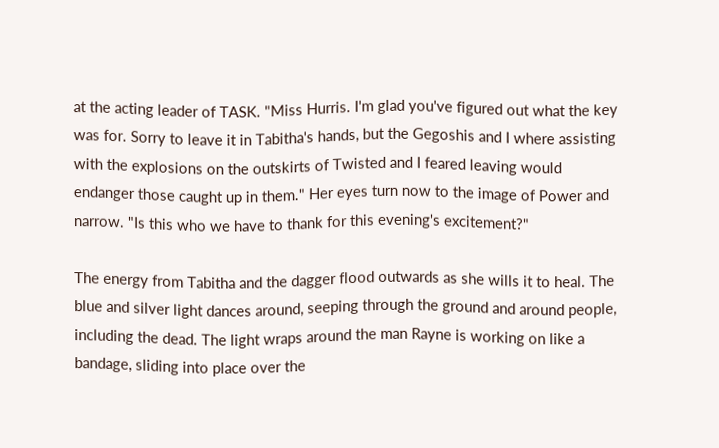at the acting leader of TASK. "Miss Hurris. I'm glad you've figured out what the key was for. Sorry to leave it in Tabitha's hands, but the Gegoshis and I where assisting with the explosions on the outskirts of Twisted and I feared leaving would endanger those caught up in them." Her eyes turn now to the image of Power and narrow. "Is this who we have to thank for this evening's excitement?"

The energy from Tabitha and the dagger flood outwards as she wills it to heal. The blue and silver light dances around, seeping through the ground and around people, including the dead. The light wraps around the man Rayne is working on like a bandage, sliding into place over the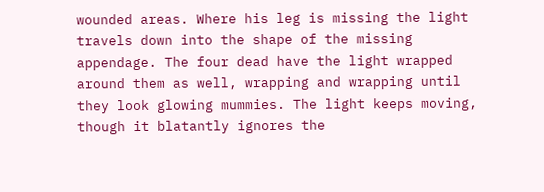wounded areas. Where his leg is missing the light travels down into the shape of the missing appendage. The four dead have the light wrapped around them as well, wrapping and wrapping until they look glowing mummies. The light keeps moving, though it blatantly ignores the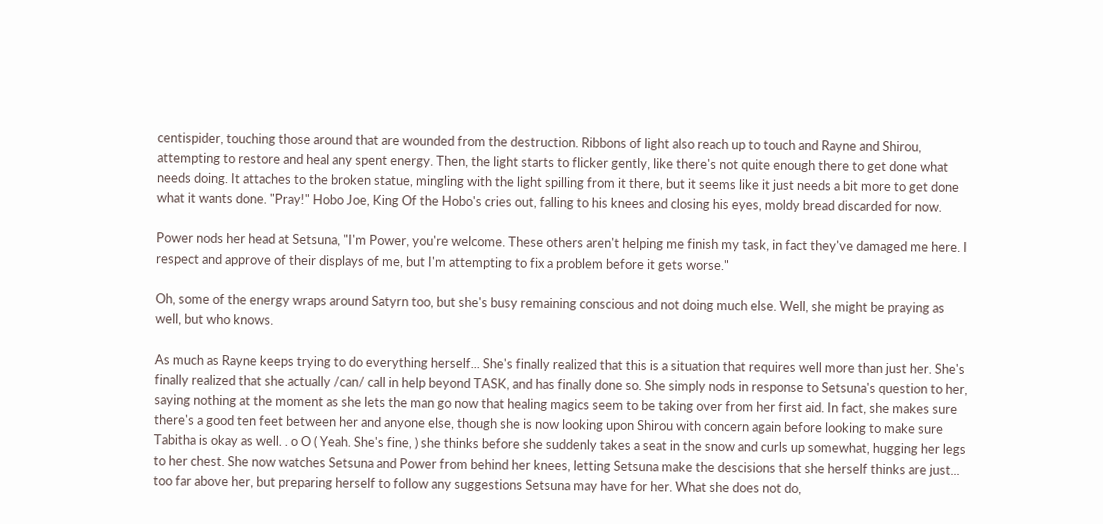centispider, touching those around that are wounded from the destruction. Ribbons of light also reach up to touch and Rayne and Shirou, attempting to restore and heal any spent energy. Then, the light starts to flicker gently, like there's not quite enough there to get done what needs doing. It attaches to the broken statue, mingling with the light spilling from it there, but it seems like it just needs a bit more to get done what it wants done. "Pray!" Hobo Joe, King Of the Hobo's cries out, falling to his knees and closing his eyes, moldy bread discarded for now.

Power nods her head at Setsuna, "I'm Power, you're welcome. These others aren't helping me finish my task, in fact they've damaged me here. I respect and approve of their displays of me, but I'm attempting to fix a problem before it gets worse."

Oh, some of the energy wraps around Satyrn too, but she's busy remaining conscious and not doing much else. Well, she might be praying as well, but who knows.

As much as Rayne keeps trying to do everything herself... She's finally realized that this is a situation that requires well more than just her. She's finally realized that she actually /can/ call in help beyond TASK, and has finally done so. She simply nods in response to Setsuna's question to her, saying nothing at the moment as she lets the man go now that healing magics seem to be taking over from her first aid. In fact, she makes sure there's a good ten feet between her and anyone else, though she is now looking upon Shirou with concern again before looking to make sure Tabitha is okay as well. . o O ( Yeah. She's fine, ) she thinks before she suddenly takes a seat in the snow and curls up somewhat, hugging her legs to her chest. She now watches Setsuna and Power from behind her knees, letting Setsuna make the descisions that she herself thinks are just... too far above her, but preparing herself to follow any suggestions Setsuna may have for her. What she does not do,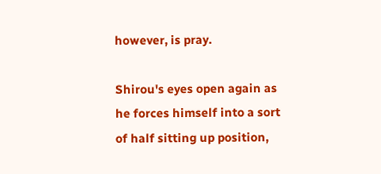however, is pray.

Shirou's eyes open again as he forces himself into a sort of half sitting up position,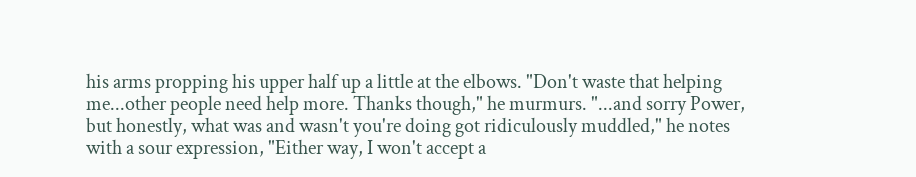his arms propping his upper half up a little at the elbows. "Don't waste that helping me...other people need help more. Thanks though," he murmurs. "...and sorry Power, but honestly, what was and wasn't you're doing got ridiculously muddled," he notes with a sour expression, "Either way, I won't accept a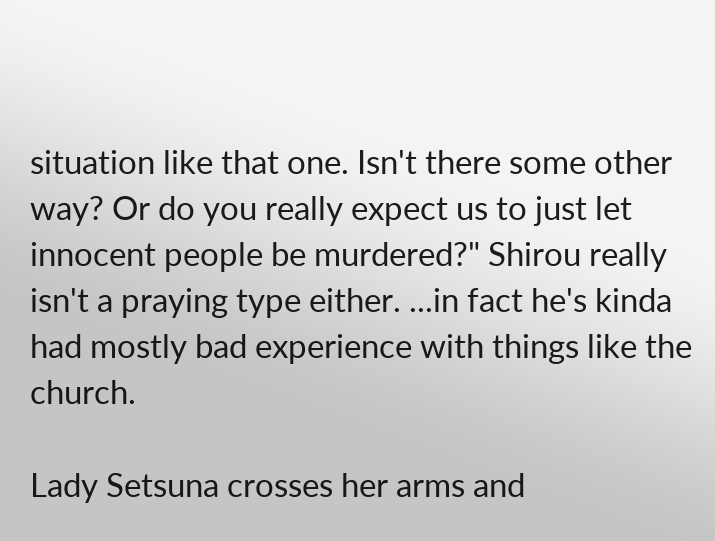situation like that one. Isn't there some other way? Or do you really expect us to just let innocent people be murdered?" Shirou really isn't a praying type either. ...in fact he's kinda had mostly bad experience with things like the church.

Lady Setsuna crosses her arms and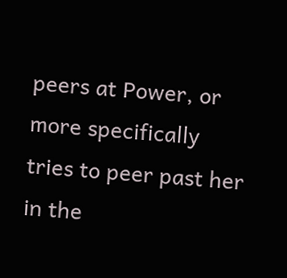peers at Power, or more specifically tries to peer past her in the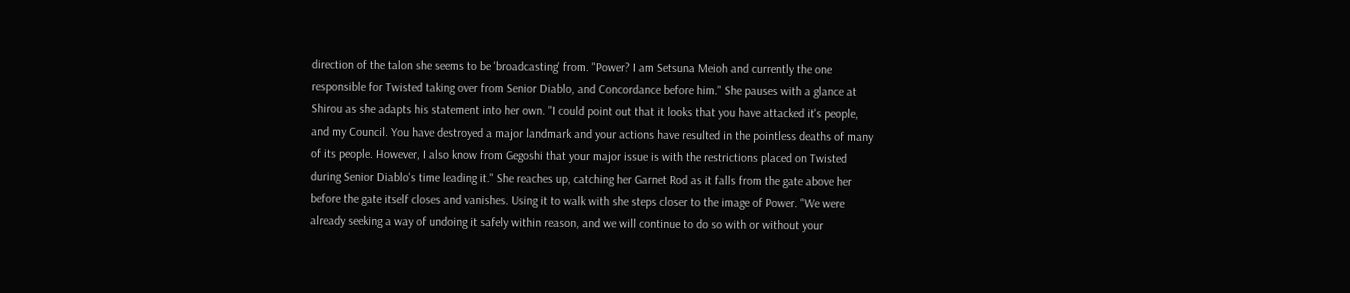direction of the talon she seems to be 'broadcasting' from. "Power? I am Setsuna Meioh and currently the one responsible for Twisted taking over from Senior Diablo, and Concordance before him." She pauses with a glance at Shirou as she adapts his statement into her own. "I could point out that it looks that you have attacked it's people, and my Council. You have destroyed a major landmark and your actions have resulted in the pointless deaths of many of its people. However, I also know from Gegoshi that your major issue is with the restrictions placed on Twisted during Senior Diablo's time leading it." She reaches up, catching her Garnet Rod as it falls from the gate above her before the gate itself closes and vanishes. Using it to walk with she steps closer to the image of Power. "We were already seeking a way of undoing it safely within reason, and we will continue to do so with or without your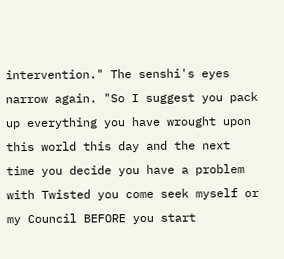intervention." The senshi's eyes narrow again. "So I suggest you pack up everything you have wrought upon this world this day and the next time you decide you have a problem with Twisted you come seek myself or my Council BEFORE you start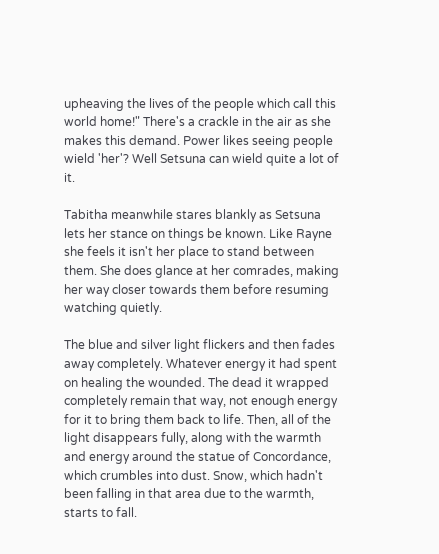upheaving the lives of the people which call this world home!" There's a crackle in the air as she makes this demand. Power likes seeing people wield 'her'? Well Setsuna can wield quite a lot of it.

Tabitha meanwhile stares blankly as Setsuna lets her stance on things be known. Like Rayne she feels it isn't her place to stand between them. She does glance at her comrades, making her way closer towards them before resuming watching quietly.

The blue and silver light flickers and then fades away completely. Whatever energy it had spent on healing the wounded. The dead it wrapped completely remain that way, not enough energy for it to bring them back to life. Then, all of the light disappears fully, along with the warmth and energy around the statue of Concordance, which crumbles into dust. Snow, which hadn't been falling in that area due to the warmth, starts to fall.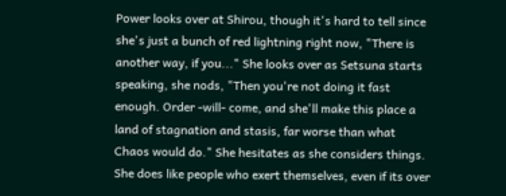Power looks over at Shirou, though it's hard to tell since she's just a bunch of red lightning right now, "There is another way, if you..." She looks over as Setsuna starts speaking, she nods, "Then you're not doing it fast enough. Order -will- come, and she'll make this place a land of stagnation and stasis, far worse than what Chaos would do." She hesitates as she considers things. She does like people who exert themselves, even if its over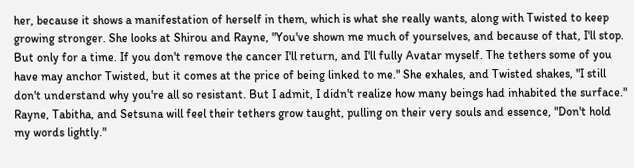her, because it shows a manifestation of herself in them, which is what she really wants, along with Twisted to keep growing stronger. She looks at Shirou and Rayne, "You've shown me much of yourselves, and because of that, I'll stop. But only for a time. If you don't remove the cancer I'll return, and I'll fully Avatar myself. The tethers some of you have may anchor Twisted, but it comes at the price of being linked to me." She exhales, and Twisted shakes, "I still don't understand why you're all so resistant. But I admit, I didn't realize how many beings had inhabited the surface." Rayne, Tabitha, and Setsuna will feel their tethers grow taught, pulling on their very souls and essence, "Don't hold my words lightly."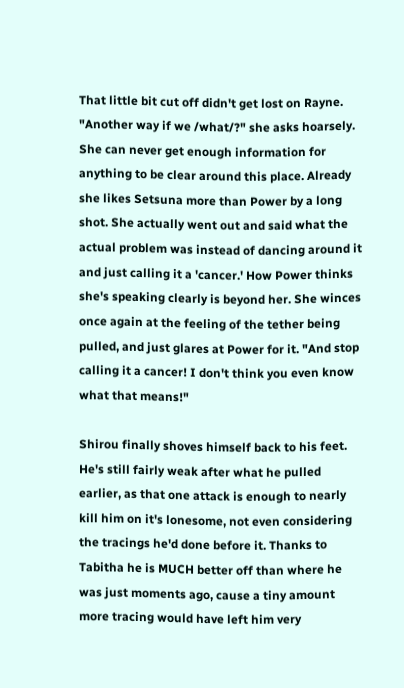That little bit cut off didn't get lost on Rayne. "Another way if we /what/?" she asks hoarsely. She can never get enough information for anything to be clear around this place. Already she likes Setsuna more than Power by a long shot. She actually went out and said what the actual problem was instead of dancing around it and just calling it a 'cancer.' How Power thinks she's speaking clearly is beyond her. She winces once again at the feeling of the tether being pulled, and just glares at Power for it. "And stop calling it a cancer! I don't think you even know what that means!"

Shirou finally shoves himself back to his feet. He's still fairly weak after what he pulled earlier, as that one attack is enough to nearly kill him on it's lonesome, not even considering the tracings he'd done before it. Thanks to Tabitha he is MUCH better off than where he was just moments ago, cause a tiny amount more tracing would have left him very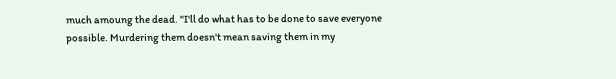much amoung the dead. "I'll do what has to be done to save everyone possible. Murdering them doesn't mean saving them in my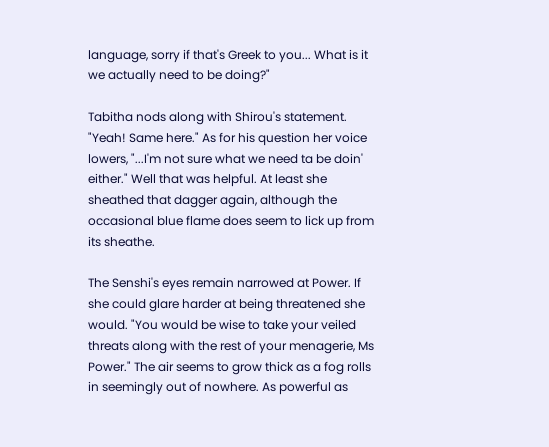language, sorry if that's Greek to you... What is it we actually need to be doing?"

Tabitha nods along with Shirou's statement. "Yeah! Same here." As for his question her voice lowers, "...I'm not sure what we need ta be doin' either." Well that was helpful. At least she sheathed that dagger again, although the occasional blue flame does seem to lick up from its sheathe.

The Senshi's eyes remain narrowed at Power. If she could glare harder at being threatened she would. "You would be wise to take your veiled threats along with the rest of your menagerie, Ms Power." The air seems to grow thick as a fog rolls in seemingly out of nowhere. As powerful as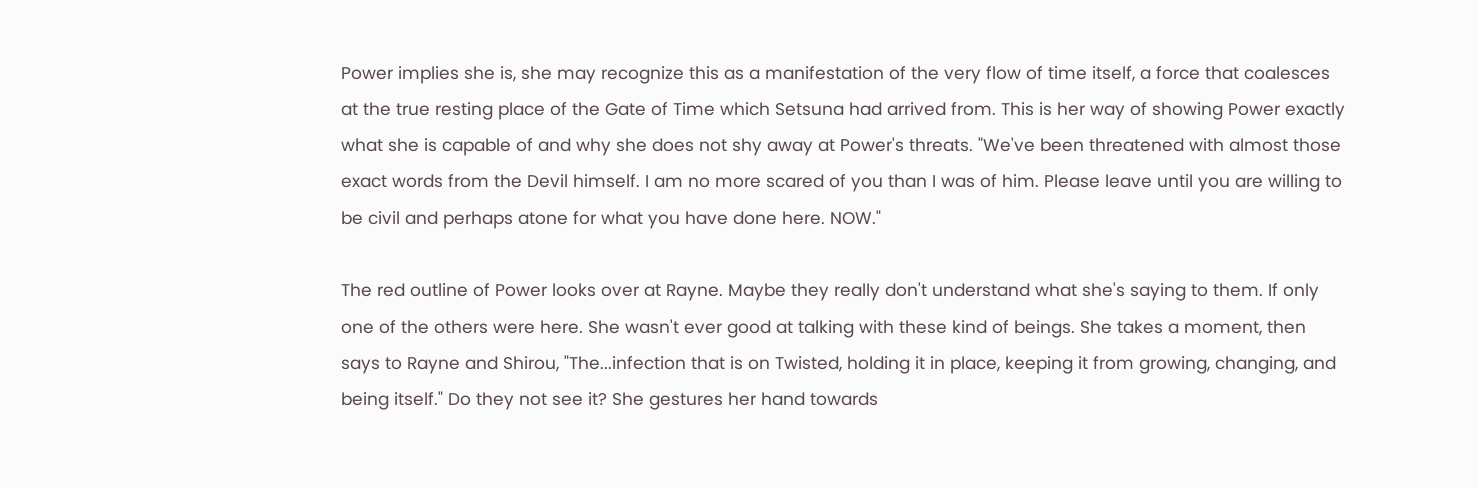Power implies she is, she may recognize this as a manifestation of the very flow of time itself, a force that coalesces at the true resting place of the Gate of Time which Setsuna had arrived from. This is her way of showing Power exactly what she is capable of and why she does not shy away at Power's threats. "We've been threatened with almost those exact words from the Devil himself. I am no more scared of you than I was of him. Please leave until you are willing to be civil and perhaps atone for what you have done here. NOW."

The red outline of Power looks over at Rayne. Maybe they really don't understand what she's saying to them. If only one of the others were here. She wasn't ever good at talking with these kind of beings. She takes a moment, then says to Rayne and Shirou, "The...infection that is on Twisted, holding it in place, keeping it from growing, changing, and being itself." Do they not see it? She gestures her hand towards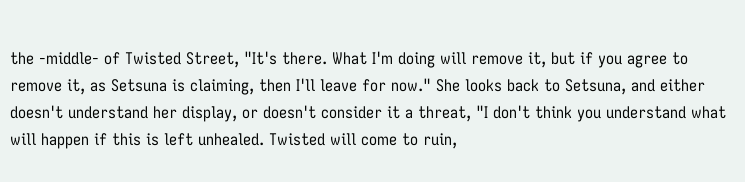the -middle- of Twisted Street, "It's there. What I'm doing will remove it, but if you agree to remove it, as Setsuna is claiming, then I'll leave for now." She looks back to Setsuna, and either doesn't understand her display, or doesn't consider it a threat, "I don't think you understand what will happen if this is left unhealed. Twisted will come to ruin,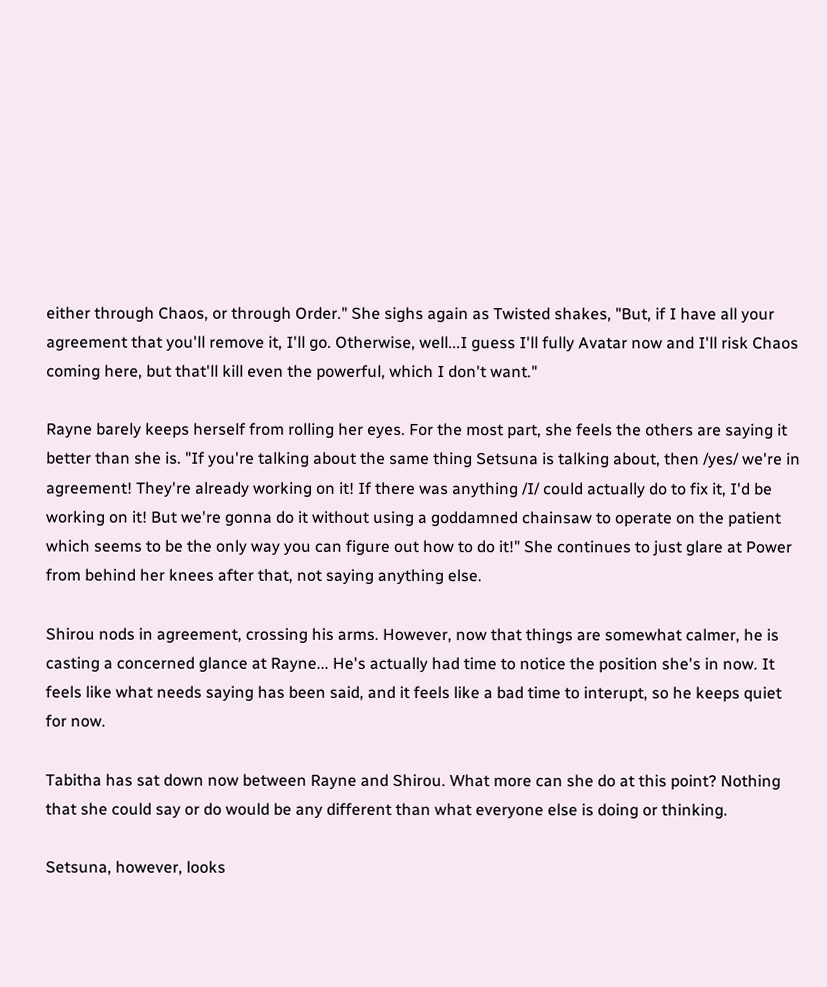either through Chaos, or through Order." She sighs again as Twisted shakes, "But, if I have all your agreement that you'll remove it, I'll go. Otherwise, well...I guess I'll fully Avatar now and I'll risk Chaos coming here, but that'll kill even the powerful, which I don't want."

Rayne barely keeps herself from rolling her eyes. For the most part, she feels the others are saying it better than she is. "If you're talking about the same thing Setsuna is talking about, then /yes/ we're in agreement! They're already working on it! If there was anything /I/ could actually do to fix it, I'd be working on it! But we're gonna do it without using a goddamned chainsaw to operate on the patient which seems to be the only way you can figure out how to do it!" She continues to just glare at Power from behind her knees after that, not saying anything else.

Shirou nods in agreement, crossing his arms. However, now that things are somewhat calmer, he is casting a concerned glance at Rayne... He's actually had time to notice the position she's in now. It feels like what needs saying has been said, and it feels like a bad time to interupt, so he keeps quiet for now.

Tabitha has sat down now between Rayne and Shirou. What more can she do at this point? Nothing that she could say or do would be any different than what everyone else is doing or thinking.

Setsuna, however, looks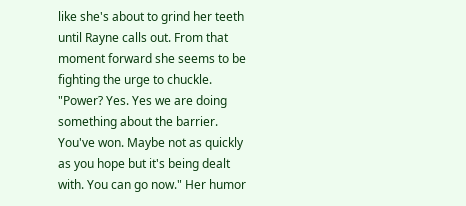like she's about to grind her teeth until Rayne calls out. From that moment forward she seems to be fighting the urge to chuckle. "Power? Yes. Yes we are doing something about the barrier. You've won. Maybe not as quickly as you hope but it's being dealt with. You can go now." Her humor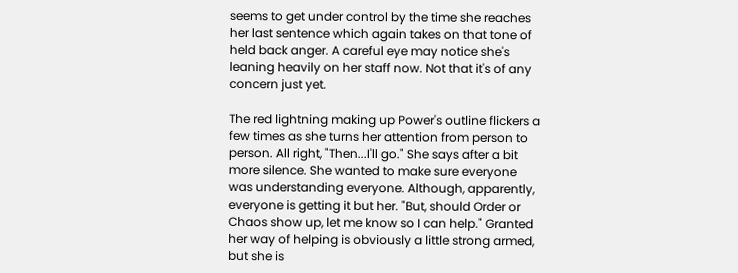seems to get under control by the time she reaches her last sentence which again takes on that tone of held back anger. A careful eye may notice she's leaning heavily on her staff now. Not that it's of any concern just yet.

The red lightning making up Power's outline flickers a few times as she turns her attention from person to person. All right, "Then...I'll go." She says after a bit more silence. She wanted to make sure everyone was understanding everyone. Although, apparently, everyone is getting it but her. "But, should Order or Chaos show up, let me know so I can help." Granted her way of helping is obviously a little strong armed, but she is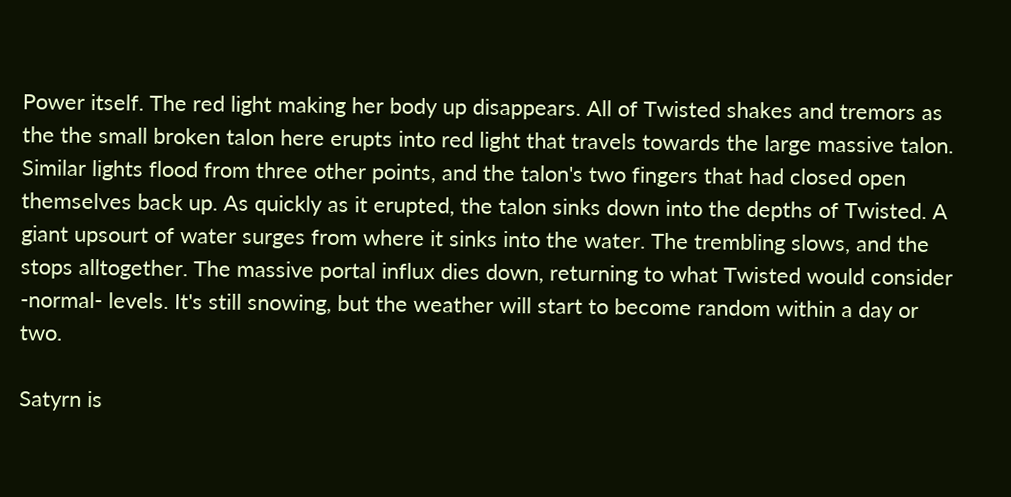Power itself. The red light making her body up disappears. All of Twisted shakes and tremors as the the small broken talon here erupts into red light that travels towards the large massive talon. Similar lights flood from three other points, and the talon's two fingers that had closed open themselves back up. As quickly as it erupted, the talon sinks down into the depths of Twisted. A giant upsourt of water surges from where it sinks into the water. The trembling slows, and the stops alltogether. The massive portal influx dies down, returning to what Twisted would consider -normal- levels. It's still snowing, but the weather will start to become random within a day or two.

Satyrn is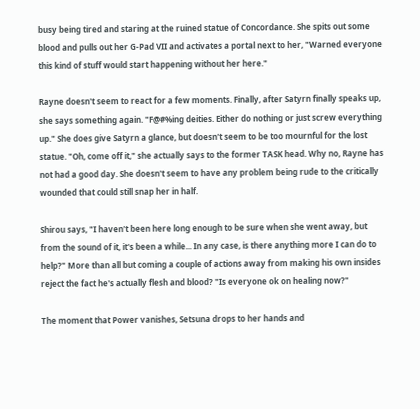busy being tired and staring at the ruined statue of Concordance. She spits out some blood and pulls out her G-Pad VII and activates a portal next to her, "Warned everyone this kind of stuff would start happening without her here."

Rayne doesn't seem to react for a few moments. Finally, after Satyrn finally speaks up, she says something again. "F@#%ing deities. Either do nothing or just screw everything up." She does give Satyrn a glance, but doesn't seem to be too mournful for the lost statue. "Oh, come off it," she actually says to the former TASK head. Why no, Rayne has not had a good day. She doesn't seem to have any problem being rude to the critically wounded that could still snap her in half.

Shirou says, "I haven't been here long enough to be sure when she went away, but from the sound of it, it's been a while... In any case, is there anything more I can do to help?" More than all but coming a couple of actions away from making his own insides reject the fact he's actually flesh and blood? "Is everyone ok on healing now?"

The moment that Power vanishes, Setsuna drops to her hands and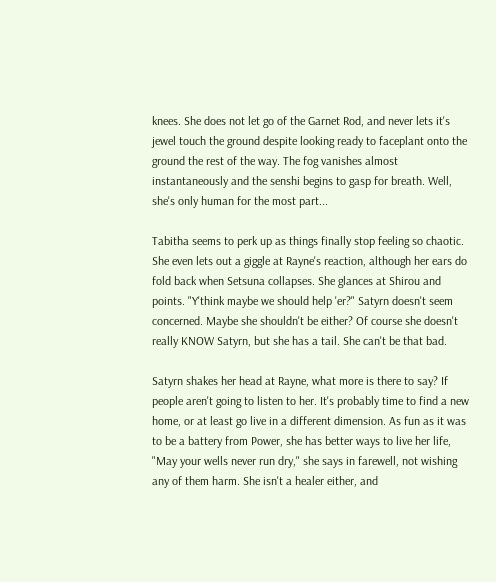knees. She does not let go of the Garnet Rod, and never lets it's jewel touch the ground despite looking ready to faceplant onto the ground the rest of the way. The fog vanishes almost instantaneously and the senshi begins to gasp for breath. Well, she's only human for the most part...

Tabitha seems to perk up as things finally stop feeling so chaotic. She even lets out a giggle at Rayne's reaction, although her ears do fold back when Setsuna collapses. She glances at Shirou and points. "Y'think maybe we should help 'er?" Satyrn doesn't seem concerned. Maybe she shouldn't be either? Of course she doesn't really KNOW Satyrn, but she has a tail. She can't be that bad.

Satyrn shakes her head at Rayne, what more is there to say? If people aren't going to listen to her. It's probably time to find a new home, or at least go live in a different dimension. As fun as it was to be a battery from Power, she has better ways to live her life, "May your wells never run dry," she says in farewell, not wishing any of them harm. She isn't a healer either, and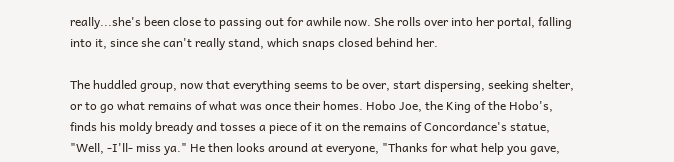really...she's been close to passing out for awhile now. She rolls over into her portal, falling into it, since she can't really stand, which snaps closed behind her.

The huddled group, now that everything seems to be over, start dispersing, seeking shelter, or to go what remains of what was once their homes. Hobo Joe, the King of the Hobo's, finds his moldy bready and tosses a piece of it on the remains of Concordance's statue, "Well, -I'll- miss ya." He then looks around at everyone, "Thanks for what help you gave,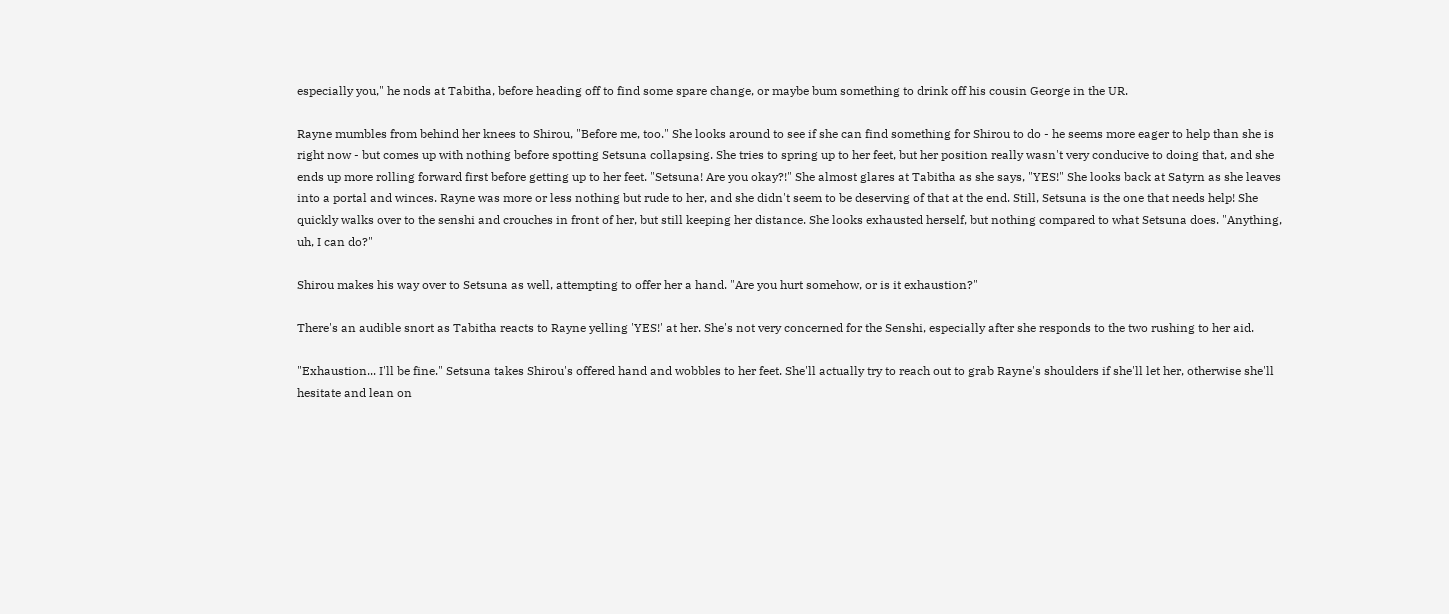especially you," he nods at Tabitha, before heading off to find some spare change, or maybe bum something to drink off his cousin George in the UR.

Rayne mumbles from behind her knees to Shirou, "Before me, too." She looks around to see if she can find something for Shirou to do - he seems more eager to help than she is right now - but comes up with nothing before spotting Setsuna collapsing. She tries to spring up to her feet, but her position really wasn't very conducive to doing that, and she ends up more rolling forward first before getting up to her feet. "Setsuna! Are you okay?!" She almost glares at Tabitha as she says, "YES!" She looks back at Satyrn as she leaves into a portal and winces. Rayne was more or less nothing but rude to her, and she didn't seem to be deserving of that at the end. Still, Setsuna is the one that needs help! She quickly walks over to the senshi and crouches in front of her, but still keeping her distance. She looks exhausted herself, but nothing compared to what Setsuna does. "Anything, uh, I can do?"

Shirou makes his way over to Setsuna as well, attempting to offer her a hand. "Are you hurt somehow, or is it exhaustion?"

There's an audible snort as Tabitha reacts to Rayne yelling 'YES!' at her. She's not very concerned for the Senshi, especially after she responds to the two rushing to her aid.

"Exhaustion... I'll be fine." Setsuna takes Shirou's offered hand and wobbles to her feet. She'll actually try to reach out to grab Rayne's shoulders if she'll let her, otherwise she'll hesitate and lean on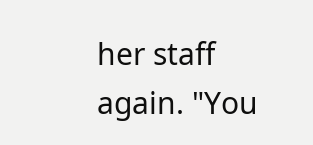her staff again. "You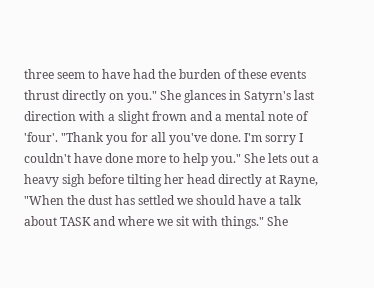three seem to have had the burden of these events thrust directly on you." She glances in Satyrn's last direction with a slight frown and a mental note of 'four'. "Thank you for all you've done. I'm sorry I couldn't have done more to help you." She lets out a heavy sigh before tilting her head directly at Rayne, "When the dust has settled we should have a talk about TASK and where we sit with things." She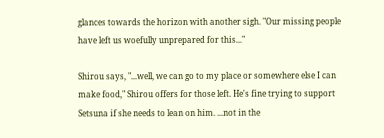glances towards the horizon with another sigh. "Our missing people have left us woefully unprepared for this..."

Shirou says, "...well, we can go to my place or somewhere else I can make food," Shirou offers for those left. He's fine trying to support Setsuna if she needs to lean on him. ...not in the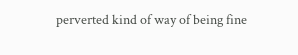perverted kind of way of being fine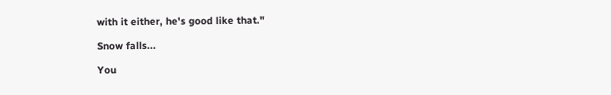with it either, he's good like that."

Snow falls...

You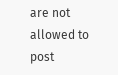are not allowed to post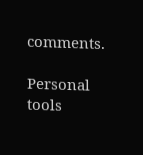comments.

Personal tools